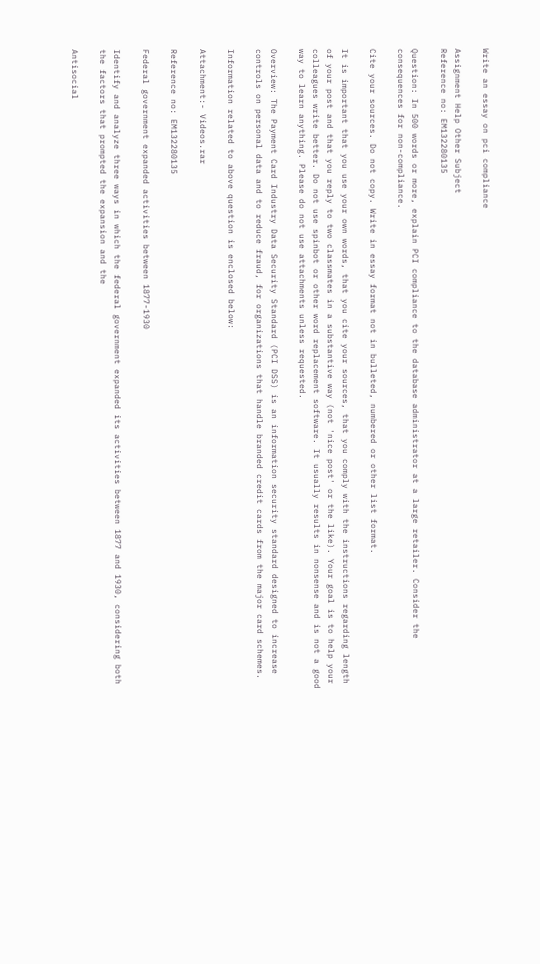Write an essay on pci compliance

Assignment Help Other Subject
Reference no: EM132280135

Question: In 500 words or more, explain PCI compliance to the database administrator at a large retailer. Consider the consequences for non-compliance.

Cite your sources. Do not copy. Write in essay format not in bulleted, numbered or other list format.

It is important that you use your own words, that you cite your sources, that you comply with the instructions regarding length of your post and that you reply to two classmates in a substantive way (not 'nice post' or the like). Your goal is to help your colleagues write better. Do not use spinbot or other word replacement software. It usually results in nonsense and is not a good way to learn anything. Please do not use attachments unless requested.

Overview: The Payment Card Industry Data Security Standard (PCI DSS) is an information security standard designed to increase controls on personal data and to reduce fraud, for organizations that handle branded credit cards from the major card schemes.

Information related to above question is enclosed below:

Attachment:- Videos.rar

Reference no: EM132280135

Federal government expanded activities between 1877-1930

Identify and analyze three ways in which the federal government expanded its activities between 1877 and 1930, considering both the factors that prompted the expansion and the

Antisocial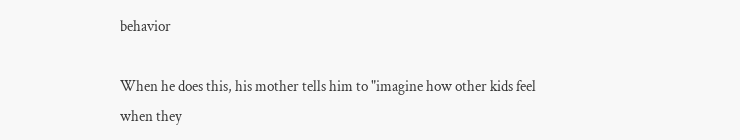behavior

When he does this, his mother tells him to "imagine how other kids feel when they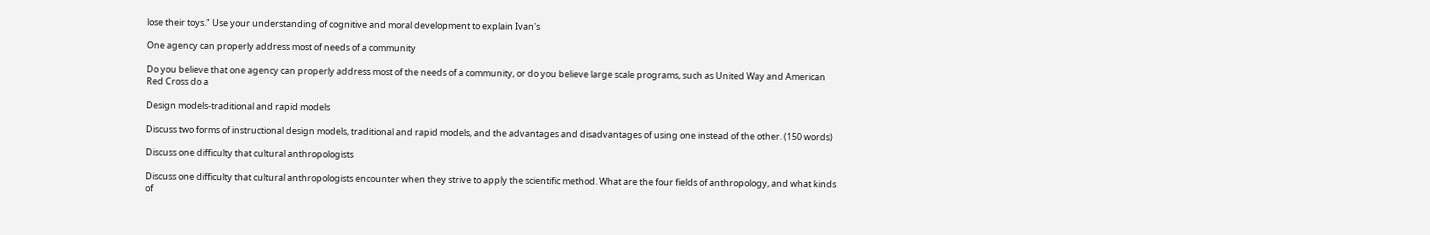lose their toys." Use your understanding of cognitive and moral development to explain Ivan's

One agency can properly address most of needs of a community

Do you believe that one agency can properly address most of the needs of a community, or do you believe large scale programs, such as United Way and American Red Cross do a

Design models-traditional and rapid models

Discuss two forms of instructional design models, traditional and rapid models, and the advantages and disadvantages of using one instead of the other. (150 words)

Discuss one difficulty that cultural anthropologists

Discuss one difficulty that cultural anthropologists encounter when they strive to apply the scientific method. What are the four fields of anthropology, and what kinds of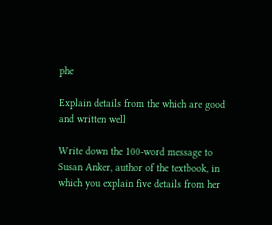phe

Explain details from the which are good and written well

Write down the 100-word message to Susan Anker, author of the textbook, in which you explain five details from her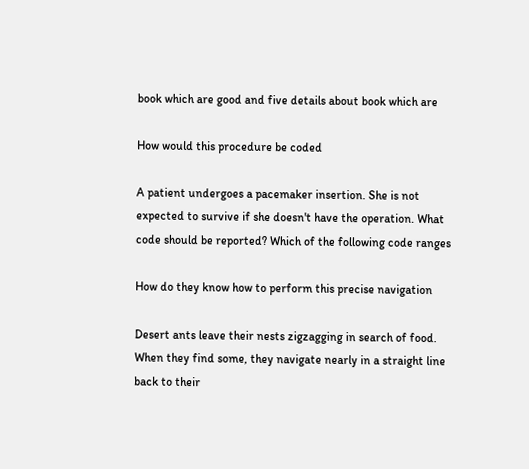book which are good and five details about book which are

How would this procedure be coded

A patient undergoes a pacemaker insertion. She is not expected to survive if she doesn't have the operation. What code should be reported? Which of the following code ranges

How do they know how to perform this precise navigation

Desert ants leave their nests zigzagging in search of food. When they find some, they navigate nearly in a straight line back to their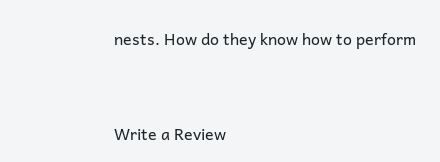nests. How do they know how to perform


Write a Review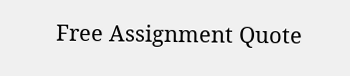Free Assignment Quote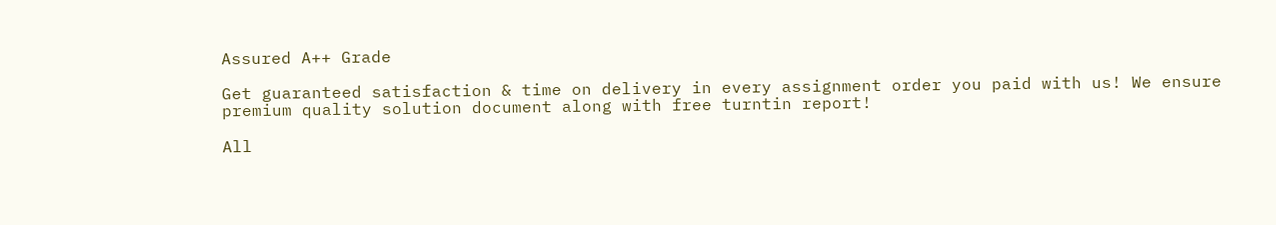Assured A++ Grade

Get guaranteed satisfaction & time on delivery in every assignment order you paid with us! We ensure premium quality solution document along with free turntin report!

All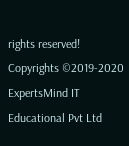rights reserved! Copyrights ©2019-2020 ExpertsMind IT Educational Pvt Ltd